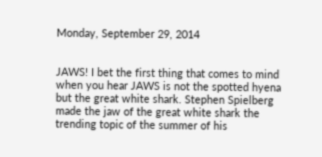Monday, September 29, 2014


JAWS! I bet the first thing that comes to mind when you hear JAWS is not the spotted hyena but the great white shark. Stephen Spielberg made the jaw of the great white shark the trending topic of the summer of his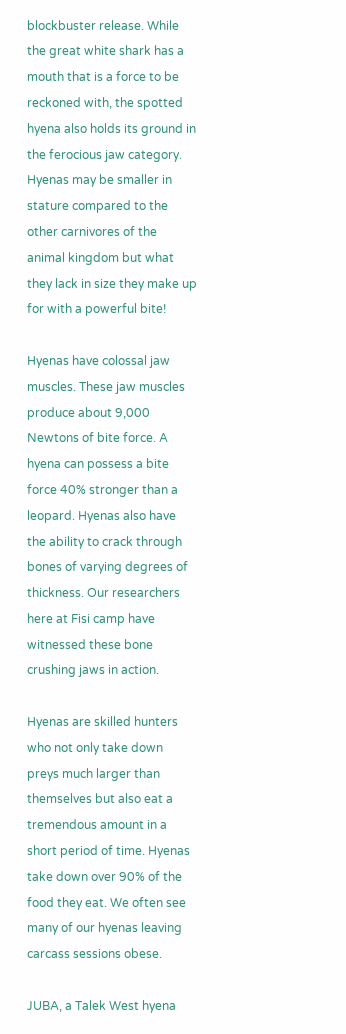blockbuster release. While the great white shark has a mouth that is a force to be reckoned with, the spotted hyena also holds its ground in the ferocious jaw category.  Hyenas may be smaller in stature compared to the other carnivores of the animal kingdom but what they lack in size they make up for with a powerful bite!

Hyenas have colossal jaw muscles. These jaw muscles produce about 9,000 Newtons of bite force. A hyena can possess a bite force 40% stronger than a leopard. Hyenas also have the ability to crack through bones of varying degrees of thickness. Our researchers here at Fisi camp have witnessed these bone crushing jaws in action.

Hyenas are skilled hunters who not only take down preys much larger than themselves but also eat a tremendous amount in a short period of time. Hyenas take down over 90% of the food they eat. We often see many of our hyenas leaving carcass sessions obese.

JUBA, a Talek West hyena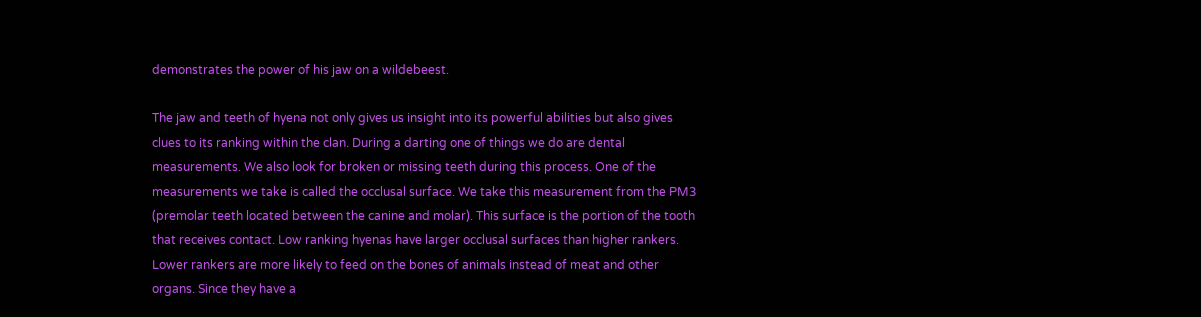demonstrates the power of his jaw on a wildebeest.

The jaw and teeth of hyena not only gives us insight into its powerful abilities but also gives clues to its ranking within the clan. During a darting one of things we do are dental measurements. We also look for broken or missing teeth during this process. One of the measurements we take is called the occlusal surface. We take this measurement from the PM3 (premolar teeth located between the canine and molar). This surface is the portion of the tooth that receives contact. Low ranking hyenas have larger occlusal surfaces than higher rankers. Lower rankers are more likely to feed on the bones of animals instead of meat and other organs. Since they have a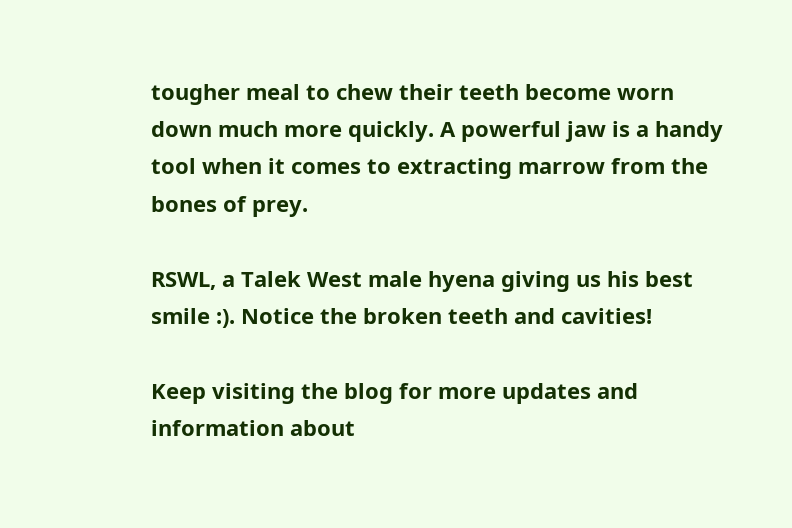tougher meal to chew their teeth become worn down much more quickly. A powerful jaw is a handy tool when it comes to extracting marrow from the bones of prey.

RSWL, a Talek West male hyena giving us his best smile :). Notice the broken teeth and cavities!

Keep visiting the blog for more updates and information about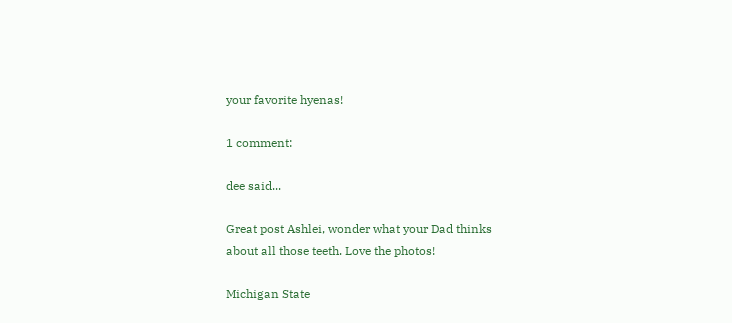your favorite hyenas!

1 comment:

dee said...

Great post Ashlei, wonder what your Dad thinks about all those teeth. Love the photos!

Michigan State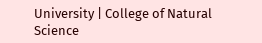University | College of Natural Science